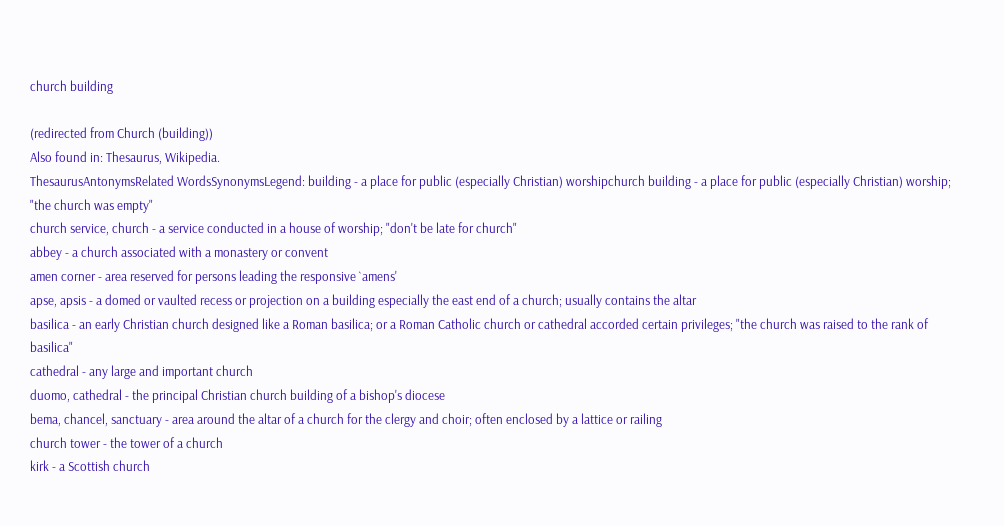church building

(redirected from Church (building))
Also found in: Thesaurus, Wikipedia.
ThesaurusAntonymsRelated WordsSynonymsLegend: building - a place for public (especially Christian) worshipchurch building - a place for public (especially Christian) worship; "the church was empty"
church service, church - a service conducted in a house of worship; "don't be late for church"
abbey - a church associated with a monastery or convent
amen corner - area reserved for persons leading the responsive `amens'
apse, apsis - a domed or vaulted recess or projection on a building especially the east end of a church; usually contains the altar
basilica - an early Christian church designed like a Roman basilica; or a Roman Catholic church or cathedral accorded certain privileges; "the church was raised to the rank of basilica"
cathedral - any large and important church
duomo, cathedral - the principal Christian church building of a bishop's diocese
bema, chancel, sanctuary - area around the altar of a church for the clergy and choir; often enclosed by a lattice or railing
church tower - the tower of a church
kirk - a Scottish church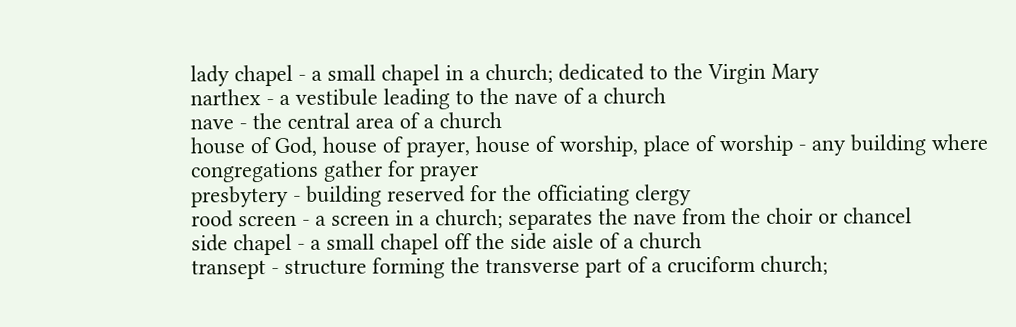lady chapel - a small chapel in a church; dedicated to the Virgin Mary
narthex - a vestibule leading to the nave of a church
nave - the central area of a church
house of God, house of prayer, house of worship, place of worship - any building where congregations gather for prayer
presbytery - building reserved for the officiating clergy
rood screen - a screen in a church; separates the nave from the choir or chancel
side chapel - a small chapel off the side aisle of a church
transept - structure forming the transverse part of a cruciform church;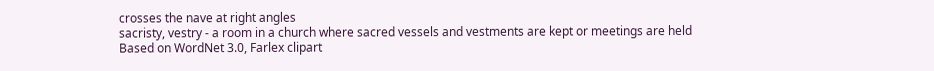crosses the nave at right angles
sacristy, vestry - a room in a church where sacred vessels and vestments are kept or meetings are held
Based on WordNet 3.0, Farlex clipart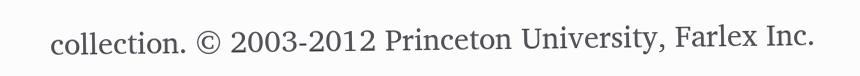collection. © 2003-2012 Princeton University, Farlex Inc.